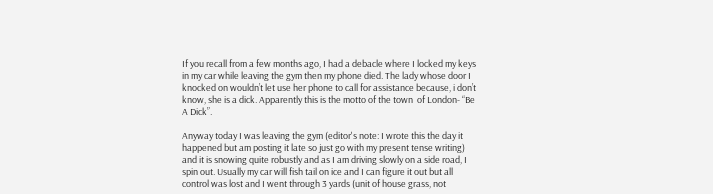If you recall from a few months ago, I had a debacle where I locked my keys in my car while leaving the gym then my phone died. The lady whose door I knocked on wouldn’t let use her phone to call for assistance because, i don’t know, she is a dick. Apparently this is the motto of the town  of London- “Be A Dick”.

Anyway today I was leaving the gym (editor's note: I wrote this the day it happened but am posting it late so just go with my present tense writing) and it is snowing quite robustly and as I am driving slowly on a side road, I spin out. Usually my car will fish tail on ice and I can figure it out but all control was lost and I went through 3 yards (unit of house grass, not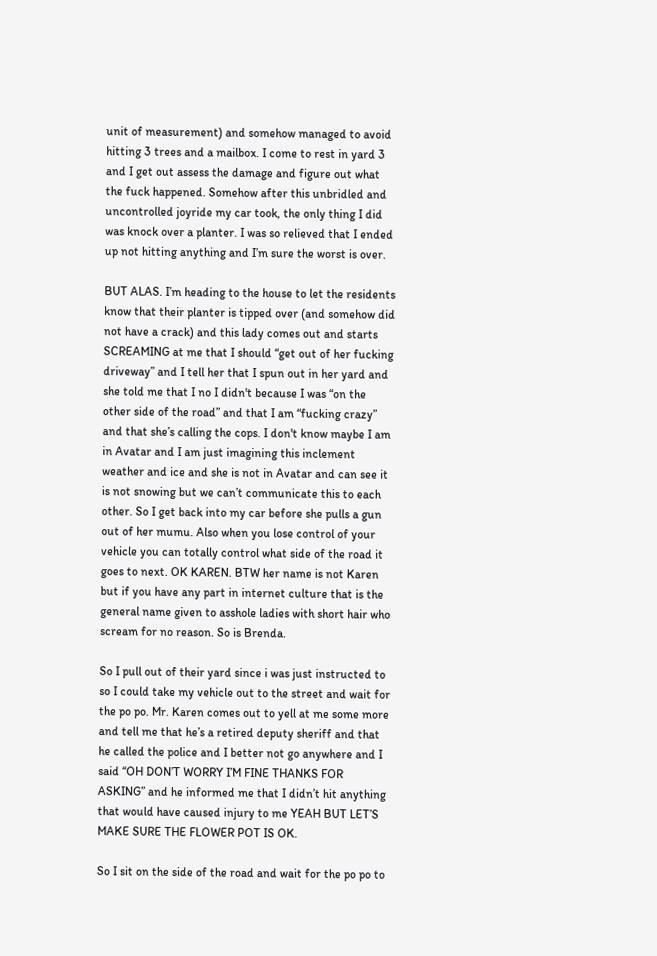unit of measurement) and somehow managed to avoid hitting 3 trees and a mailbox. I come to rest in yard 3 and I get out assess the damage and figure out what the fuck happened. Somehow after this unbridled and uncontrolled joyride my car took, the only thing I did was knock over a planter. I was so relieved that I ended up not hitting anything and I’m sure the worst is over.

BUT ALAS. I’m heading to the house to let the residents know that their planter is tipped over (and somehow did not have a crack) and this lady comes out and starts SCREAMING at me that I should “get out of her fucking driveway” and I tell her that I spun out in her yard and she told me that I no I didn't because I was “on the other side of the road” and that I am “fucking crazy” and that she’s calling the cops. I don't know maybe I am in Avatar and I am just imagining this inclement weather and ice and she is not in Avatar and can see it is not snowing but we can’t communicate this to each other. So I get back into my car before she pulls a gun out of her mumu. Also when you lose control of your vehicle you can totally control what side of the road it goes to next. OK KAREN. BTW her name is not Karen but if you have any part in internet culture that is the general name given to asshole ladies with short hair who scream for no reason. So is Brenda.

So I pull out of their yard since i was just instructed to so I could take my vehicle out to the street and wait for the po po. Mr. Karen comes out to yell at me some more and tell me that he’s a retired deputy sheriff and that he called the police and I better not go anywhere and I said “OH DON’T WORRY I’M FINE THANKS FOR ASKING” and he informed me that I didn’t hit anything that would have caused injury to me YEAH BUT LET’S MAKE SURE THE FLOWER POT IS OK.

So I sit on the side of the road and wait for the po po to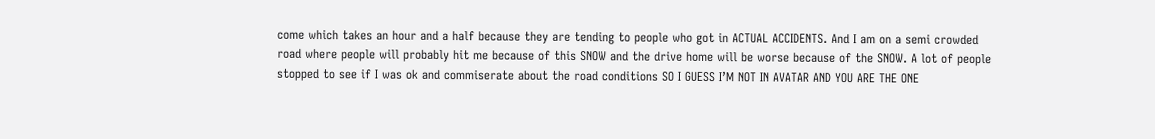come which takes an hour and a half because they are tending to people who got in ACTUAL ACCIDENTS. And I am on a semi crowded road where people will probably hit me because of this SNOW and the drive home will be worse because of the SNOW. A lot of people stopped to see if I was ok and commiserate about the road conditions SO I GUESS I’M NOT IN AVATAR AND YOU ARE THE ONE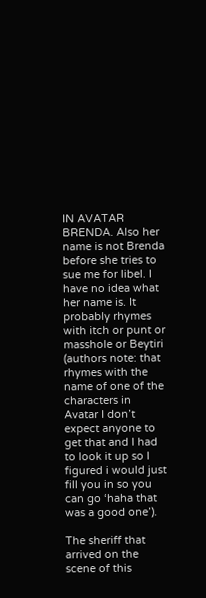IN AVATAR BRENDA. Also her name is not Brenda before she tries to sue me for libel. I have no idea what her name is. It probably rhymes with itch or punt or masshole or Beytiri (authors note: that rhymes with the name of one of the characters in Avatar I don’t expect anyone to get that and I had to look it up so I figured i would just fill you in so you can go ‘haha that was a good one’).

The sheriff that arrived on the scene of this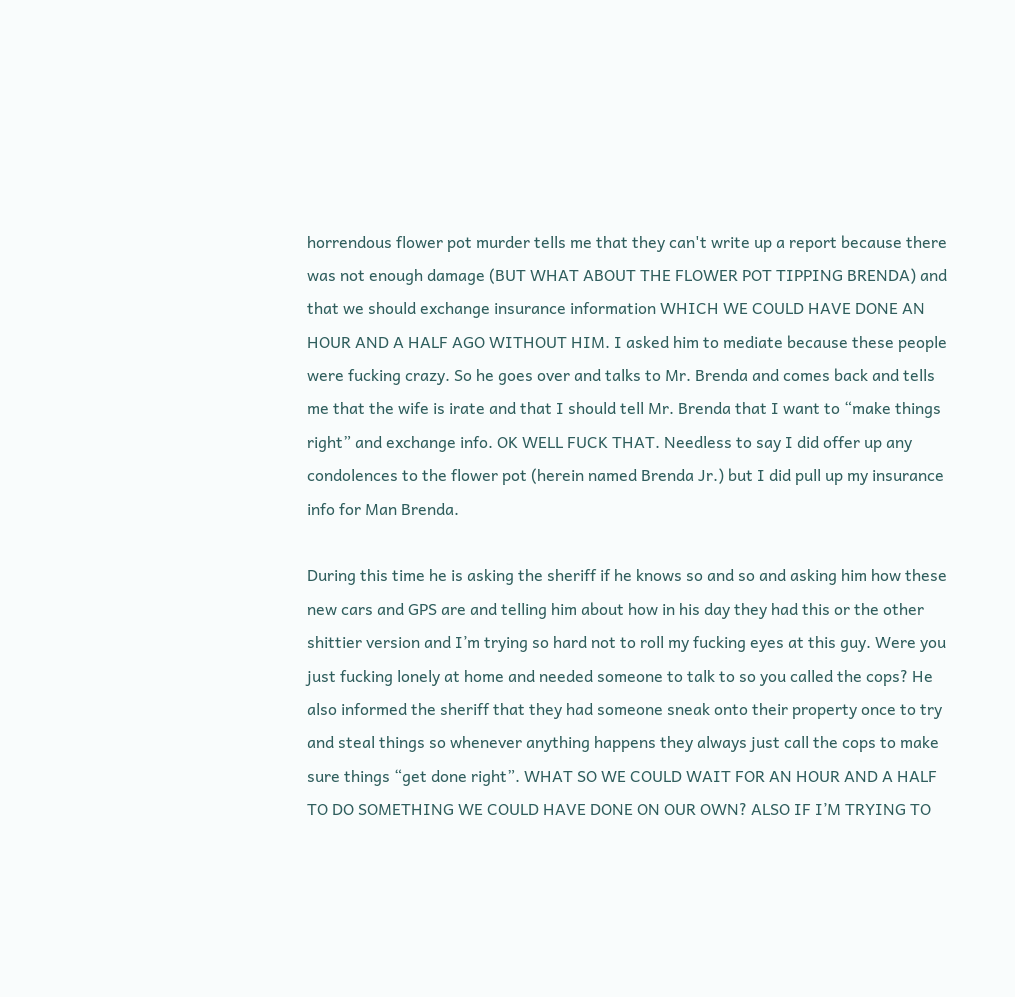horrendous flower pot murder tells me that they can't write up a report because there was not enough damage (BUT WHAT ABOUT THE FLOWER POT TIPPING BRENDA) and that we should exchange insurance information WHICH WE COULD HAVE DONE AN HOUR AND A HALF AGO WITHOUT HIM. I asked him to mediate because these people were fucking crazy. So he goes over and talks to Mr. Brenda and comes back and tells me that the wife is irate and that I should tell Mr. Brenda that I want to “make things right” and exchange info. OK WELL FUCK THAT. Needless to say I did offer up any condolences to the flower pot (herein named Brenda Jr.) but I did pull up my insurance info for Man Brenda.

During this time he is asking the sheriff if he knows so and so and asking him how these new cars and GPS are and telling him about how in his day they had this or the other shittier version and I’m trying so hard not to roll my fucking eyes at this guy. Were you just fucking lonely at home and needed someone to talk to so you called the cops? He also informed the sheriff that they had someone sneak onto their property once to try and steal things so whenever anything happens they always just call the cops to make sure things “get done right”. WHAT SO WE COULD WAIT FOR AN HOUR AND A HALF TO DO SOMETHING WE COULD HAVE DONE ON OUR OWN? ALSO IF I’M TRYING TO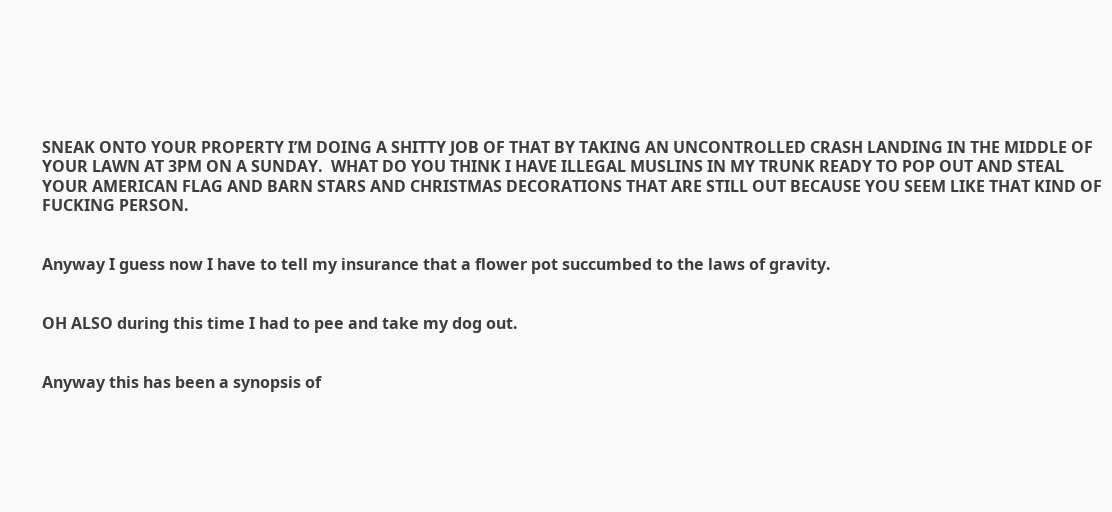SNEAK ONTO YOUR PROPERTY I’M DOING A SHITTY JOB OF THAT BY TAKING AN UNCONTROLLED CRASH LANDING IN THE MIDDLE OF YOUR LAWN AT 3PM ON A SUNDAY.  WHAT DO YOU THINK I HAVE ILLEGAL MUSLINS IN MY TRUNK READY TO POP OUT AND STEAL YOUR AMERICAN FLAG AND BARN STARS AND CHRISTMAS DECORATIONS THAT ARE STILL OUT BECAUSE YOU SEEM LIKE THAT KIND OF FUCKING PERSON.


Anyway I guess now I have to tell my insurance that a flower pot succumbed to the laws of gravity.


OH ALSO during this time I had to pee and take my dog out.


Anyway this has been a synopsis of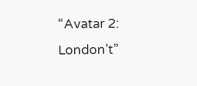“Avatar 2: London’t”